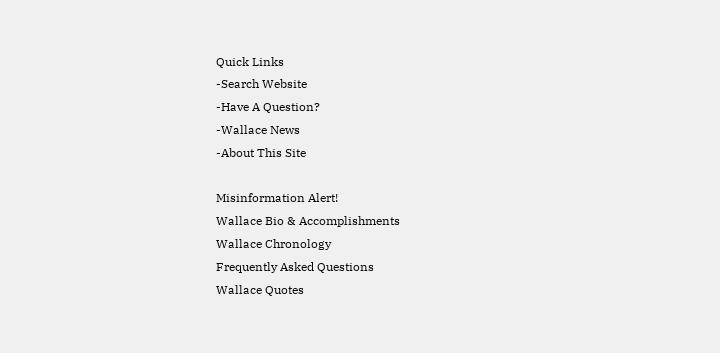Quick Links
-Search Website
-Have A Question?
-Wallace News
-About This Site

Misinformation Alert!
Wallace Bio & Accomplishments
Wallace Chronology
Frequently Asked Questions
Wallace Quotes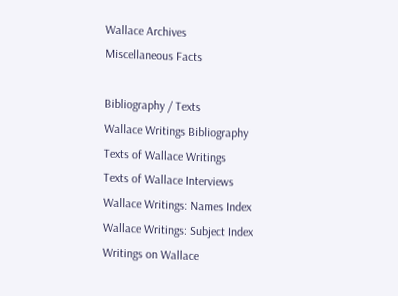Wallace Archives
Miscellaneous Facts

Bibliography / Texts
Wallace Writings Bibliography
Texts of Wallace Writings
Texts of Wallace Interviews
Wallace Writings: Names Index
Wallace Writings: Subject Index
Writings on Wallace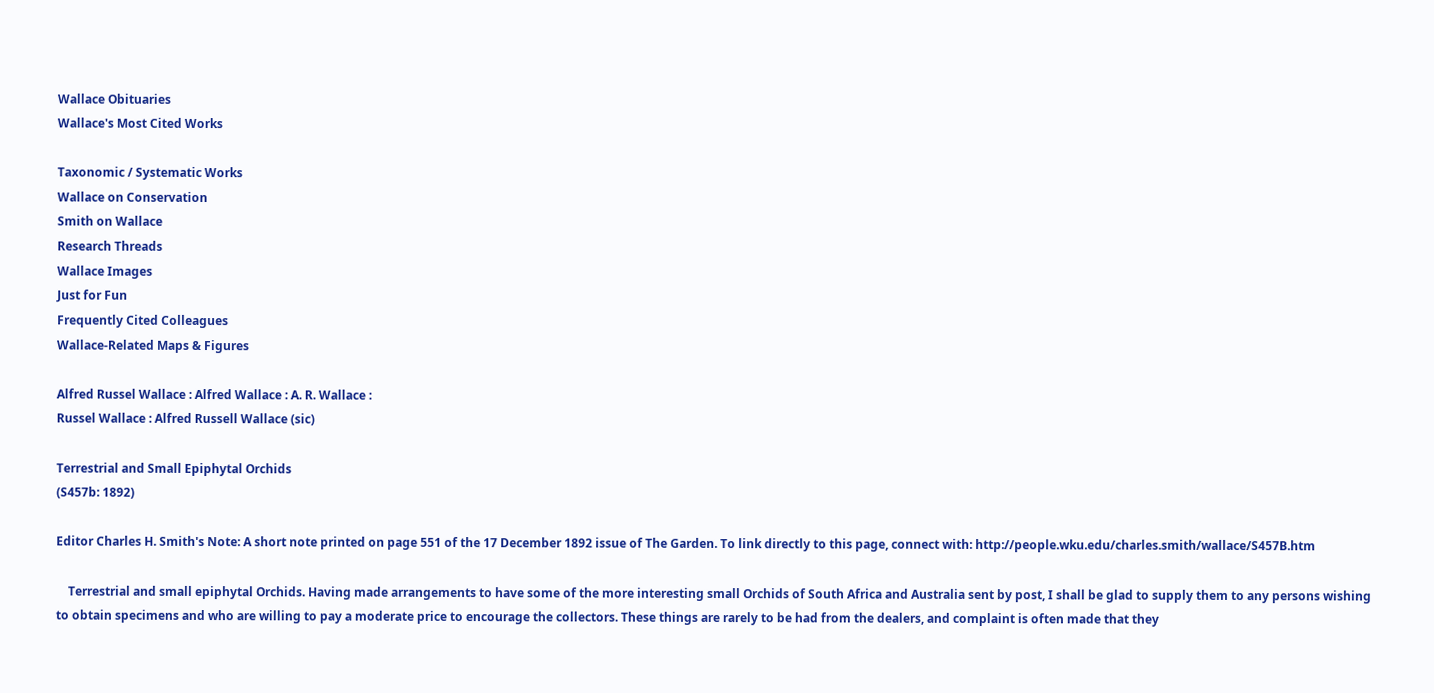Wallace Obituaries
Wallace's Most Cited Works

Taxonomic / Systematic Works
Wallace on Conservation
Smith on Wallace
Research Threads
Wallace Images
Just for Fun
Frequently Cited Colleagues
Wallace-Related Maps & Figures

Alfred Russel Wallace : Alfred Wallace : A. R. Wallace :
Russel Wallace : Alfred Russell Wallace (sic)

Terrestrial and Small Epiphytal Orchids
(S457b: 1892)

Editor Charles H. Smith's Note: A short note printed on page 551 of the 17 December 1892 issue of The Garden. To link directly to this page, connect with: http://people.wku.edu/charles.smith/wallace/S457B.htm

    Terrestrial and small epiphytal Orchids. Having made arrangements to have some of the more interesting small Orchids of South Africa and Australia sent by post, I shall be glad to supply them to any persons wishing to obtain specimens and who are willing to pay a moderate price to encourage the collectors. These things are rarely to be had from the dealers, and complaint is often made that they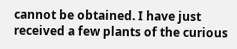cannot be obtained. I have just received a few plants of the curious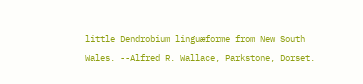little Dendrobium linguæforme from New South Wales. --Alfred R. Wallace, Parkstone, Dorset.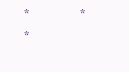*                 *                 *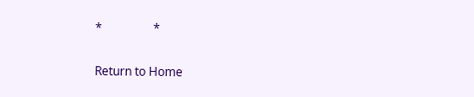*                 *

Return to Home